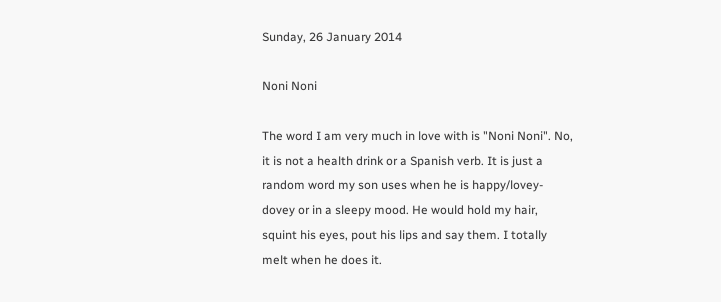Sunday, 26 January 2014

Noni Noni

The word I am very much in love with is "Noni Noni". No, it is not a health drink or a Spanish verb. It is just a random word my son uses when he is happy/lovey-dovey or in a sleepy mood. He would hold my hair, squint his eyes, pout his lips and say them. I totally melt when he does it.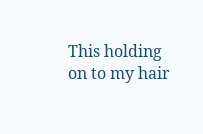This holding on to my hair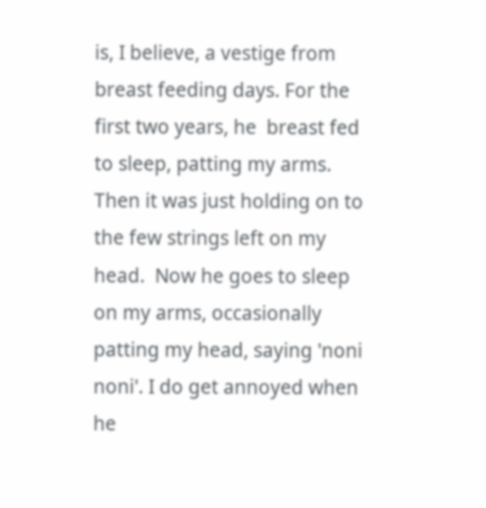is, I believe, a vestige from breast feeding days. For the first two years, he  breast fed to sleep, patting my arms.  Then it was just holding on to the few strings left on my head.  Now he goes to sleep on my arms, occasionally patting my head, saying 'noni noni'. I do get annoyed when he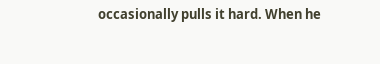occasionally pulls it hard. When he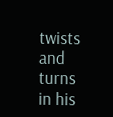twists and turns in his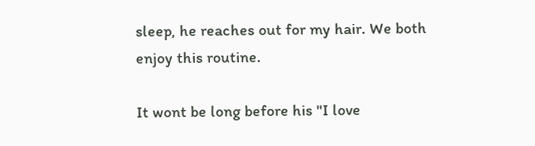sleep, he reaches out for my hair. We both enjoy this routine.

It wont be long before his "I love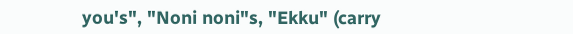you's", "Noni noni"s, "Ekku" (carry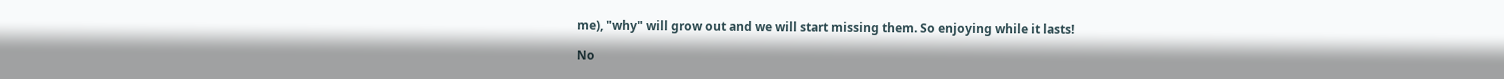me), "why" will grow out and we will start missing them. So enjoying while it lasts!

No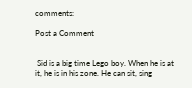comments:

Post a Comment


 Sid is a big time Lego boy. When he is at it, he is in his zone. He can sit, sing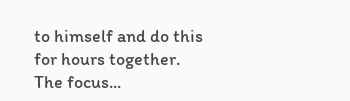to himself and do this for hours together. The focus...